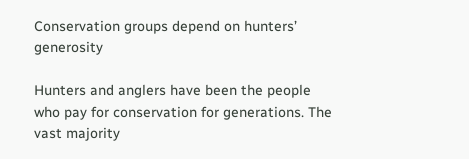Conservation groups depend on hunters’ generosity

Hunters and anglers have been the people who pay for conservation for generations. The vast majority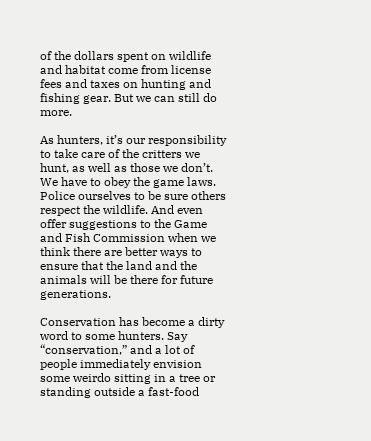of the dollars spent on wildlife and habitat come from license fees and taxes on hunting and fishing gear. But we can still do more.

As hunters, it’s our responsibility to take care of the critters we hunt, as well as those we don’t. We have to obey the game laws. Police ourselves to be sure others respect the wildlife. And even offer suggestions to the Game and Fish Commission when we think there are better ways to ensure that the land and the animals will be there for future generations.

Conservation has become a dirty word to some hunters. Say “conservation,” and a lot of people immediately envision some weirdo sitting in a tree or standing outside a fast-food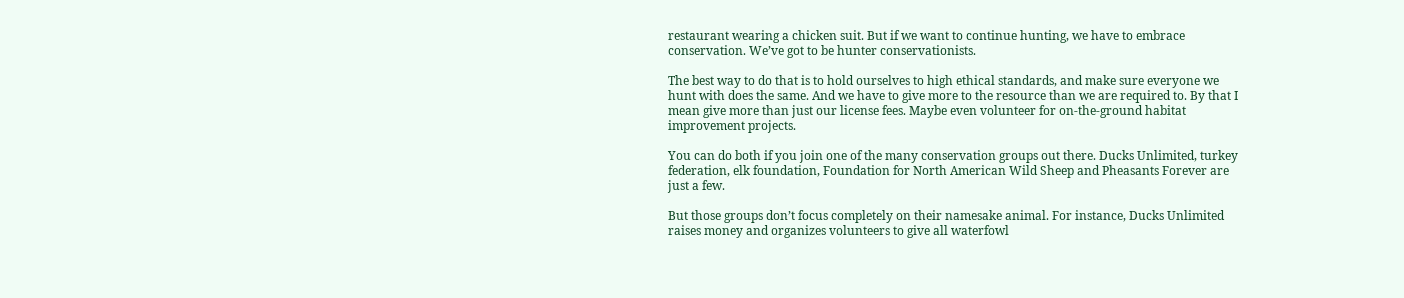restaurant wearing a chicken suit. But if we want to continue hunting, we have to embrace conservation. We’ve got to be hunter conservationists.

The best way to do that is to hold ourselves to high ethical standards, and make sure everyone we hunt with does the same. And we have to give more to the resource than we are required to. By that I mean give more than just our license fees. Maybe even volunteer for on-the-ground habitat improvement projects.

You can do both if you join one of the many conservation groups out there. Ducks Unlimited, turkey federation, elk foundation, Foundation for North American Wild Sheep and Pheasants Forever are just a few.

But those groups don’t focus completely on their namesake animal. For instance, Ducks Unlimited raises money and organizes volunteers to give all waterfowl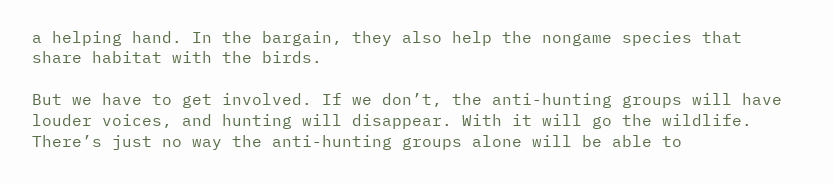a helping hand. In the bargain, they also help the nongame species that share habitat with the birds.

But we have to get involved. If we don’t, the anti-hunting groups will have louder voices, and hunting will disappear. With it will go the wildlife. There’s just no way the anti-hunting groups alone will be able to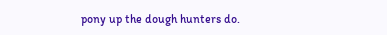pony up the dough hunters do.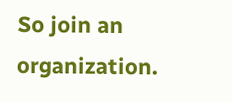So join an organization.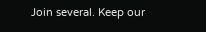Join several. Keep our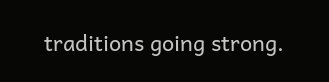traditions going strong.